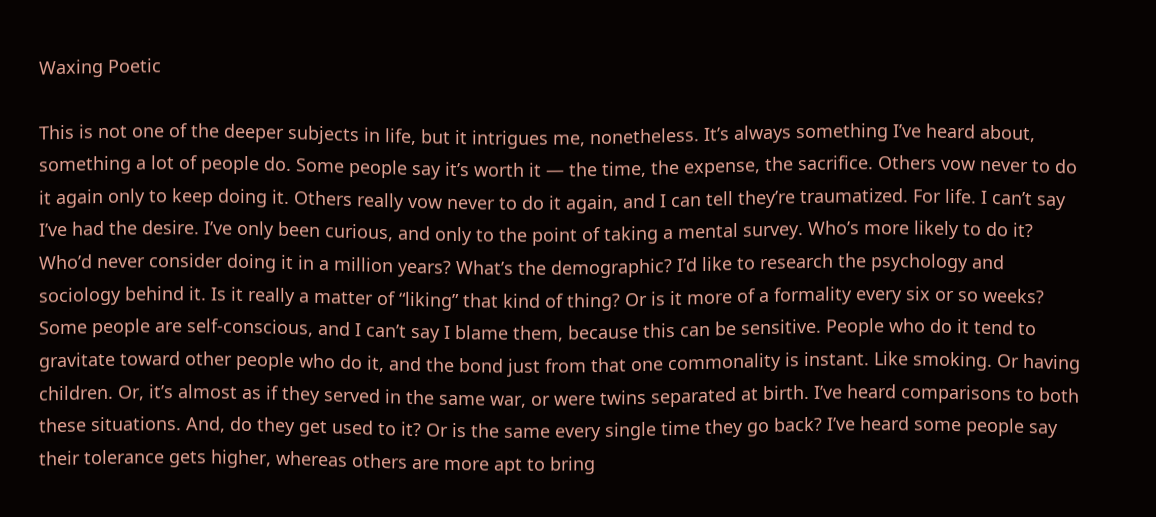Waxing Poetic

This is not one of the deeper subjects in life, but it intrigues me, nonetheless. It’s always something I’ve heard about, something a lot of people do. Some people say it’s worth it — the time, the expense, the sacrifice. Others vow never to do it again only to keep doing it. Others really vow never to do it again, and I can tell they’re traumatized. For life. I can’t say I’ve had the desire. I’ve only been curious, and only to the point of taking a mental survey. Who’s more likely to do it? Who’d never consider doing it in a million years? What’s the demographic? I’d like to research the psychology and sociology behind it. Is it really a matter of “liking” that kind of thing? Or is it more of a formality every six or so weeks? Some people are self-conscious, and I can’t say I blame them, because this can be sensitive. People who do it tend to gravitate toward other people who do it, and the bond just from that one commonality is instant. Like smoking. Or having children. Or, it’s almost as if they served in the same war, or were twins separated at birth. I’ve heard comparisons to both these situations. And, do they get used to it? Or is the same every single time they go back? I’ve heard some people say their tolerance gets higher, whereas others are more apt to bring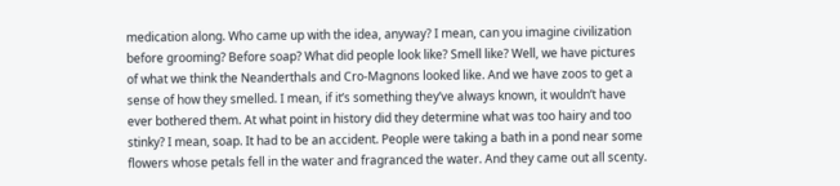medication along. Who came up with the idea, anyway? I mean, can you imagine civilization before grooming? Before soap? What did people look like? Smell like? Well, we have pictures of what we think the Neanderthals and Cro-Magnons looked like. And we have zoos to get a sense of how they smelled. I mean, if it’s something they’ve always known, it wouldn’t have ever bothered them. At what point in history did they determine what was too hairy and too stinky? I mean, soap. It had to be an accident. People were taking a bath in a pond near some flowers whose petals fell in the water and fragranced the water. And they came out all scenty.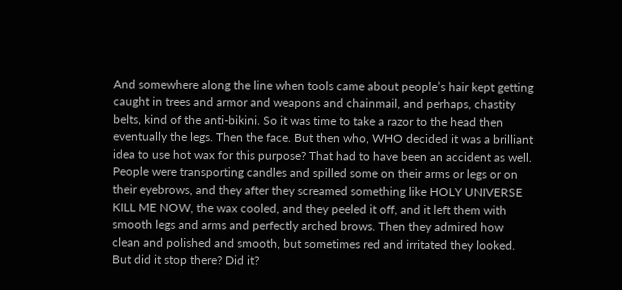And somewhere along the line when tools came about people’s hair kept getting caught in trees and armor and weapons and chainmail, and perhaps, chastity belts, kind of the anti-bikini. So it was time to take a razor to the head then eventually the legs. Then the face. But then who, WHO decided it was a brilliant idea to use hot wax for this purpose? That had to have been an accident as well. People were transporting candles and spilled some on their arms or legs or on their eyebrows, and they after they screamed something like HOLY UNIVERSE KILL ME NOW, the wax cooled, and they peeled it off, and it left them with smooth legs and arms and perfectly arched brows. Then they admired how clean and polished and smooth, but sometimes red and irritated they looked. But did it stop there? Did it?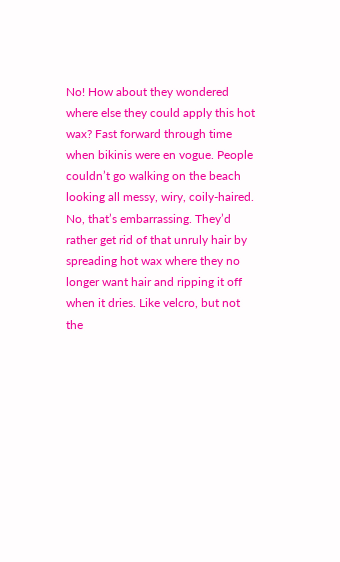No! How about they wondered where else they could apply this hot wax? Fast forward through time when bikinis were en vogue. People couldn’t go walking on the beach looking all messy, wiry, coily-haired. No, that’s embarrassing. They’d rather get rid of that unruly hair by spreading hot wax where they no longer want hair and ripping it off when it dries. Like velcro, but not the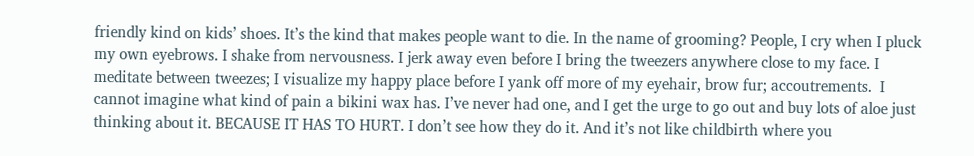friendly kind on kids’ shoes. It’s the kind that makes people want to die. In the name of grooming? People, I cry when I pluck my own eyebrows. I shake from nervousness. I jerk away even before I bring the tweezers anywhere close to my face. I meditate between tweezes; I visualize my happy place before I yank off more of my eyehair, brow fur; accoutrements.  I cannot imagine what kind of pain a bikini wax has. I’ve never had one, and I get the urge to go out and buy lots of aloe just  thinking about it. BECAUSE IT HAS TO HURT. I don’t see how they do it. And it’s not like childbirth where you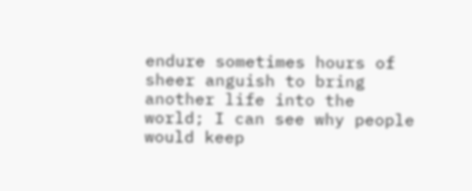endure sometimes hours of sheer anguish to bring another life into the world; I can see why people would keep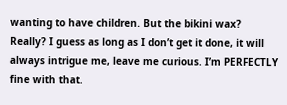wanting to have children. But the bikini wax? Really? I guess as long as I don’t get it done, it will always intrigue me, leave me curious. I’m PERFECTLY fine with that.